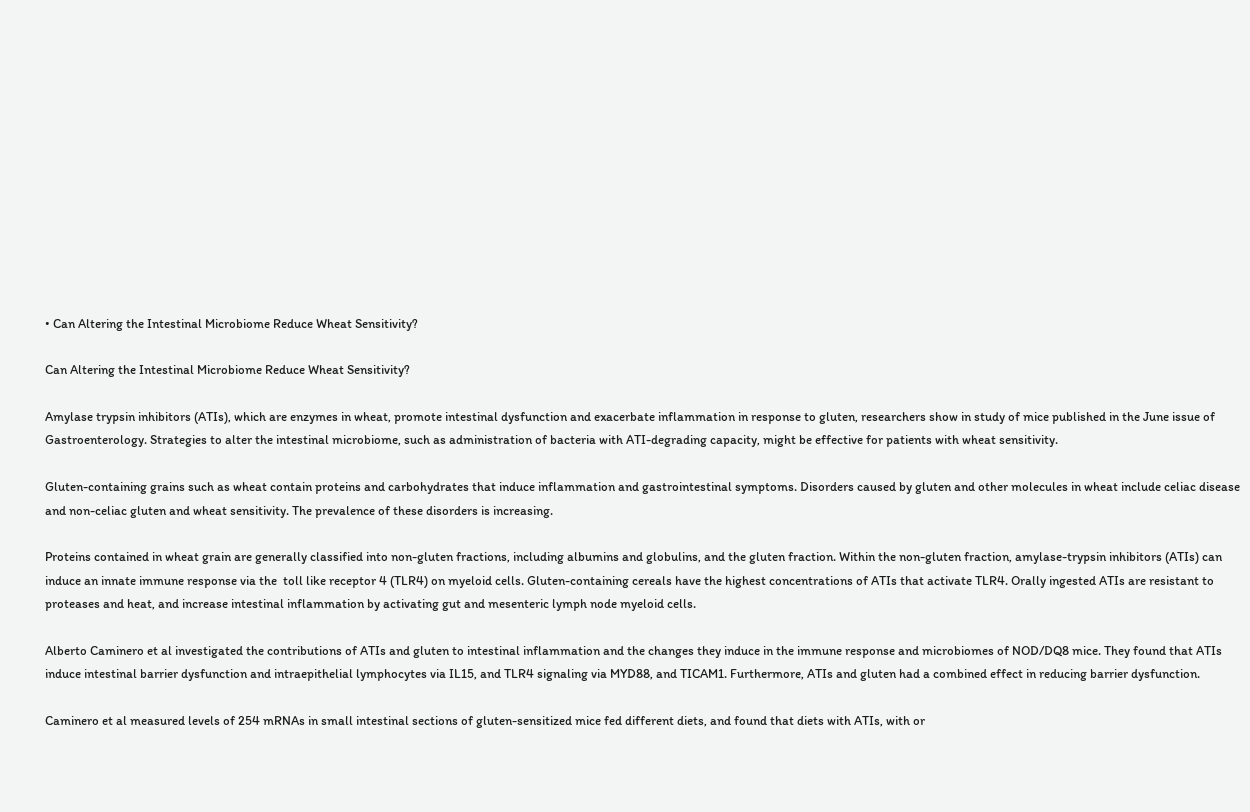• Can Altering the Intestinal Microbiome Reduce Wheat Sensitivity?

Can Altering the Intestinal Microbiome Reduce Wheat Sensitivity?

Amylase trypsin inhibitors (ATIs), which are enzymes in wheat, promote intestinal dysfunction and exacerbate inflammation in response to gluten, researchers show in study of mice published in the June issue of Gastroenterology. Strategies to alter the intestinal microbiome, such as administration of bacteria with ATI-degrading capacity, might be effective for patients with wheat sensitivity.

Gluten-containing grains such as wheat contain proteins and carbohydrates that induce inflammation and gastrointestinal symptoms. Disorders caused by gluten and other molecules in wheat include celiac disease and non-celiac gluten and wheat sensitivity. The prevalence of these disorders is increasing.

Proteins contained in wheat grain are generally classified into non-gluten fractions, including albumins and globulins, and the gluten fraction. Within the non-gluten fraction, amylase-trypsin inhibitors (ATIs) can induce an innate immune response via the  toll like receptor 4 (TLR4) on myeloid cells. Gluten-containing cereals have the highest concentrations of ATIs that activate TLR4. Orally ingested ATIs are resistant to proteases and heat, and increase intestinal inflammation by activating gut and mesenteric lymph node myeloid cells.

Alberto Caminero et al investigated the contributions of ATIs and gluten to intestinal inflammation and the changes they induce in the immune response and microbiomes of NOD/DQ8 mice. They found that ATIs induce intestinal barrier dysfunction and intraepithelial lymphocytes via IL15, and TLR4 signaling via MYD88, and TICAM1. Furthermore, ATIs and gluten had a combined effect in reducing barrier dysfunction.

Caminero et al measured levels of 254 mRNAs in small intestinal sections of gluten-sensitized mice fed different diets, and found that diets with ATIs, with or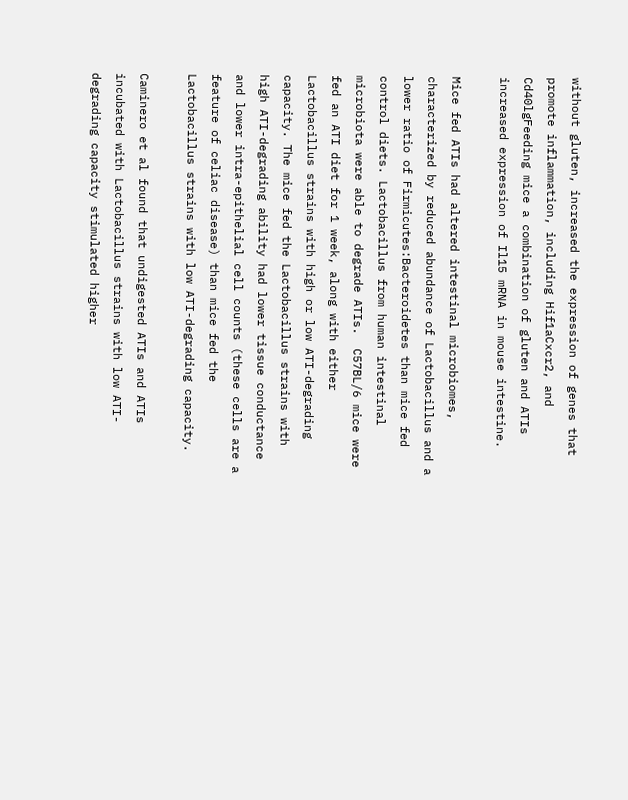without gluten, increased the expression of genes that promote inflammation, including Hif1aCxcr2, and Cd40lgFeeding mice a combination of gluten and ATIs increased expression of Il15 mRNA in mouse intestine.

Mice fed ATIs had altered intestinal microbiomes, characterized by reduced abundance of Lactobacillus and a lower ratio of Firmicutes:Bacteroidetes than mice fed control diets. Lactobacillus from human intestinal microbiota were able to degrade ATIs.  C57BL/6 mice were fed an ATI diet for 1 week, along with either Lactobacillus strains with high or low ATI-degrading capacity. The mice fed the Lactobacillus strains with high ATI-degrading ability had lower tissue conductance and lower intra-epithelial cell counts (these cells are a feature of celiac disease) than mice fed the Lactobacillus strains with low ATI-degrading capacity.

Caminero et al found that undigested ATIs and ATIs incubated with Lactobacillus strains with low ATI-degrading capacity stimulated higher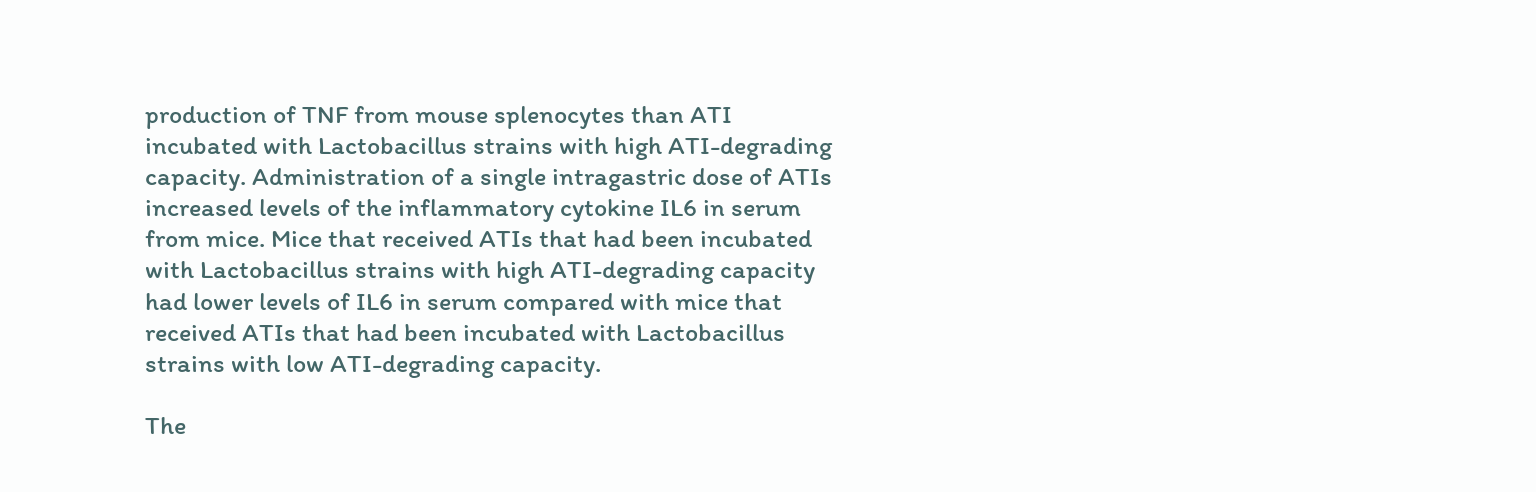production of TNF from mouse splenocytes than ATI incubated with Lactobacillus strains with high ATI-degrading capacity. Administration of a single intragastric dose of ATIs increased levels of the inflammatory cytokine IL6 in serum from mice. Mice that received ATIs that had been incubated with Lactobacillus strains with high ATI-degrading capacity had lower levels of IL6 in serum compared with mice that received ATIs that had been incubated with Lactobacillus strains with low ATI-degrading capacity.

The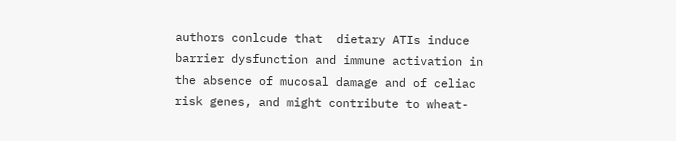authors conlcude that  dietary ATIs induce barrier dysfunction and immune activation in the absence of mucosal damage and of celiac risk genes, and might contribute to wheat-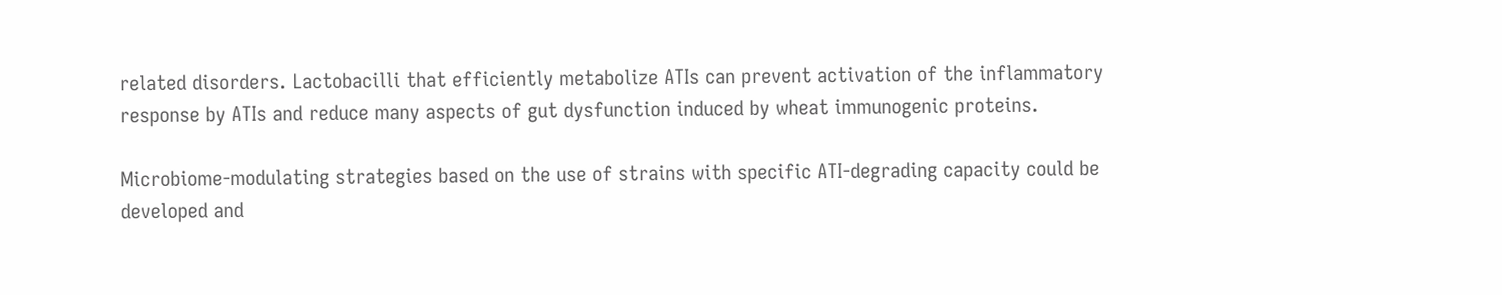related disorders. Lactobacilli that efficiently metabolize ATIs can prevent activation of the inflammatory response by ATIs and reduce many aspects of gut dysfunction induced by wheat immunogenic proteins.

Microbiome-modulating strategies based on the use of strains with specific ATI-degrading capacity could be developed and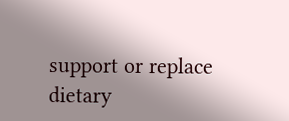support or replace dietary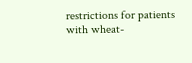restrictions for patients with wheat-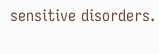sensitive disorders.